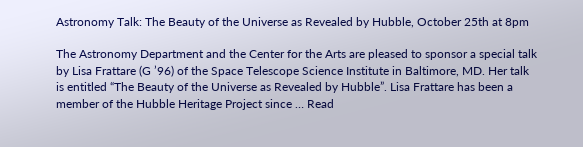Astronomy Talk: The Beauty of the Universe as Revealed by Hubble, October 25th at 8pm

The Astronomy Department and the Center for the Arts are pleased to sponsor a special talk by Lisa Frattare (G ’96) of the Space Telescope Science Institute in Baltimore, MD. Her talk is entitled “The Beauty of the Universe as Revealed by Hubble”. Lisa Frattare has been a member of the Hubble Heritage Project since … Read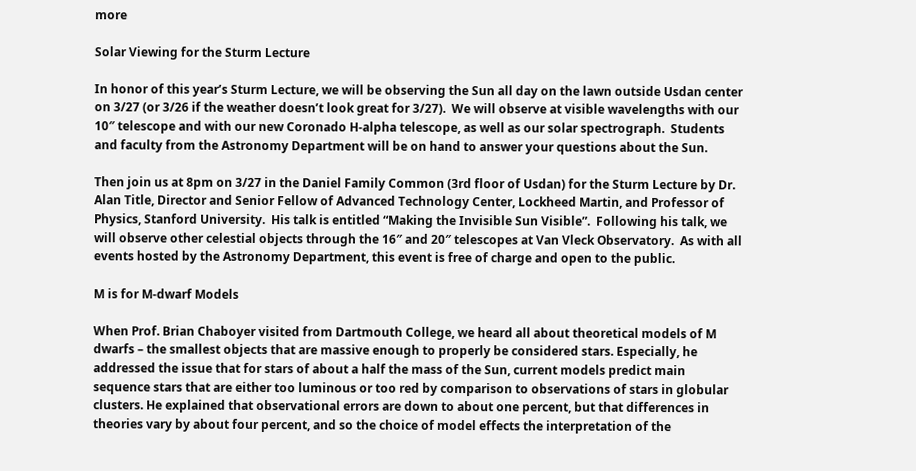more

Solar Viewing for the Sturm Lecture

In honor of this year’s Sturm Lecture, we will be observing the Sun all day on the lawn outside Usdan center on 3/27 (or 3/26 if the weather doesn’t look great for 3/27).  We will observe at visible wavelengths with our 10″ telescope and with our new Coronado H-alpha telescope, as well as our solar spectrograph.  Students and faculty from the Astronomy Department will be on hand to answer your questions about the Sun.

Then join us at 8pm on 3/27 in the Daniel Family Common (3rd floor of Usdan) for the Sturm Lecture by Dr. Alan Title, Director and Senior Fellow of Advanced Technology Center, Lockheed Martin, and Professor of Physics, Stanford University.  His talk is entitled “Making the Invisible Sun Visible”.  Following his talk, we will observe other celestial objects through the 16″ and 20″ telescopes at Van Vleck Observatory.  As with all events hosted by the Astronomy Department, this event is free of charge and open to the public.

M is for M-dwarf Models

When Prof. Brian Chaboyer visited from Dartmouth College, we heard all about theoretical models of M dwarfs – the smallest objects that are massive enough to properly be considered stars. Especially, he addressed the issue that for stars of about a half the mass of the Sun, current models predict main sequence stars that are either too luminous or too red by comparison to observations of stars in globular clusters. He explained that observational errors are down to about one percent, but that differences in theories vary by about four percent, and so the choice of model effects the interpretation of the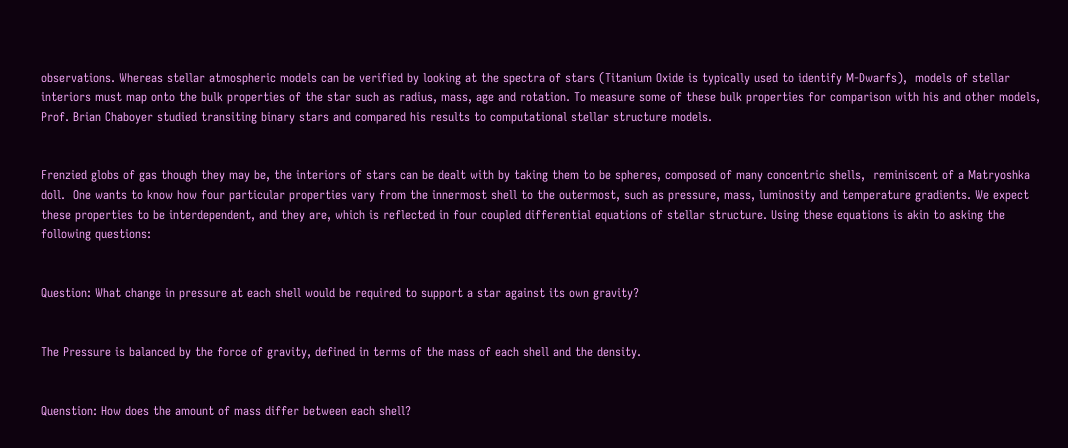observations. Whereas stellar atmospheric models can be verified by looking at the spectra of stars (Titanium Oxide is typically used to identify M-Dwarfs),  models of stellar interiors must map onto the bulk properties of the star such as radius, mass, age and rotation. To measure some of these bulk properties for comparison with his and other models, Prof. Brian Chaboyer studied transiting binary stars and compared his results to computational stellar structure models.


Frenzied globs of gas though they may be, the interiors of stars can be dealt with by taking them to be spheres, composed of many concentric shells,  reminiscent of a Matryoshka doll.  One wants to know how four particular properties vary from the innermost shell to the outermost, such as pressure, mass, luminosity and temperature gradients. We expect these properties to be interdependent, and they are, which is reflected in four coupled differential equations of stellar structure. Using these equations is akin to asking the following questions:


Question: What change in pressure at each shell would be required to support a star against its own gravity?


The Pressure is balanced by the force of gravity, defined in terms of the mass of each shell and the density.


Quenstion: How does the amount of mass differ between each shell?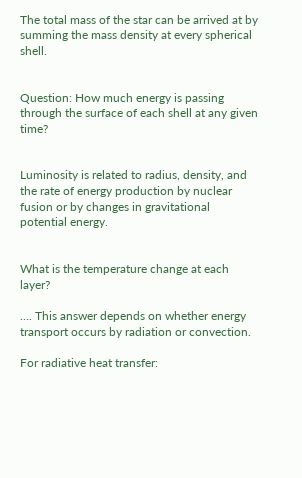The total mass of the star can be arrived at by summing the mass density at every spherical shell.


Question: How much energy is passing through the surface of each shell at any given time?


Luminosity is related to radius, density, and the rate of energy production by nuclear fusion or by changes in gravitational potential energy.


What is the temperature change at each layer?

…. This answer depends on whether energy transport occurs by radiation or convection.

For radiative heat transfer: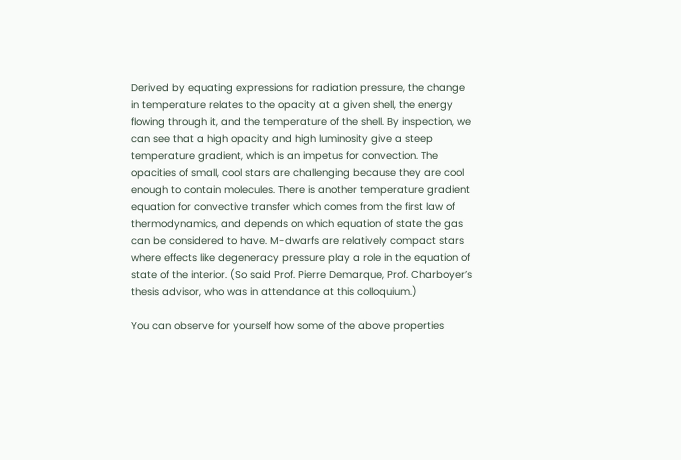Derived by equating expressions for radiation pressure, the change in temperature relates to the opacity at a given shell, the energy flowing through it, and the temperature of the shell. By inspection, we can see that a high opacity and high luminosity give a steep temperature gradient, which is an impetus for convection. The opacities of small, cool stars are challenging because they are cool enough to contain molecules. There is another temperature gradient equation for convective transfer which comes from the first law of thermodynamics, and depends on which equation of state the gas can be considered to have. M-dwarfs are relatively compact stars where effects like degeneracy pressure play a role in the equation of state of the interior. (So said Prof. Pierre Demarque, Prof. Charboyer’s thesis advisor, who was in attendance at this colloquium.)

You can observe for yourself how some of the above properties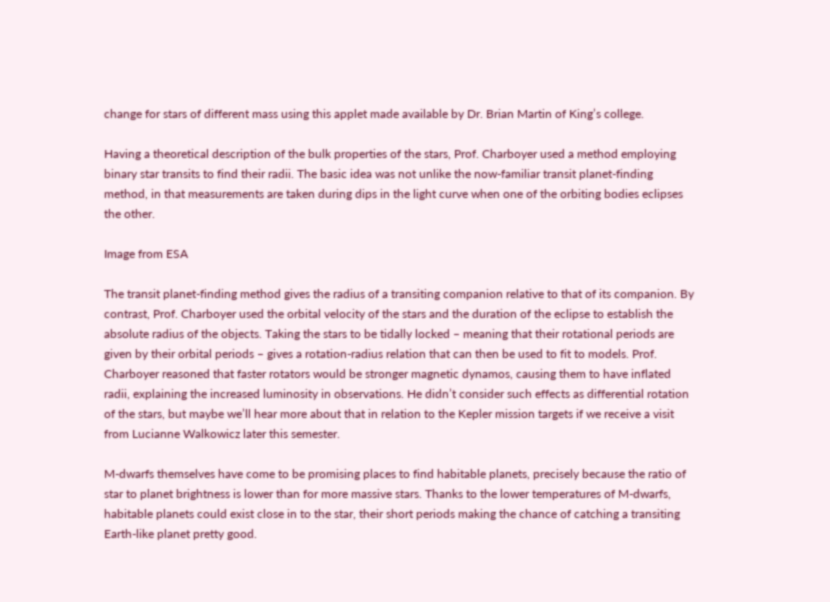change for stars of different mass using this applet made available by Dr. Brian Martin of King’s college.

Having a theoretical description of the bulk properties of the stars, Prof. Charboyer used a method employing binary star transits to find their radii. The basic idea was not unlike the now-familiar transit planet-finding method, in that measurements are taken during dips in the light curve when one of the orbiting bodies eclipses the other.

Image from ESA

The transit planet-finding method gives the radius of a transiting companion relative to that of its companion. By contrast, Prof. Charboyer used the orbital velocity of the stars and the duration of the eclipse to establish the absolute radius of the objects. Taking the stars to be tidally locked – meaning that their rotational periods are given by their orbital periods – gives a rotation-radius relation that can then be used to fit to models. Prof. Charboyer reasoned that faster rotators would be stronger magnetic dynamos, causing them to have inflated radii, explaining the increased luminosity in observations. He didn’t consider such effects as differential rotation of the stars, but maybe we’ll hear more about that in relation to the Kepler mission targets if we receive a visit from Lucianne Walkowicz later this semester.

M-dwarfs themselves have come to be promising places to find habitable planets, precisely because the ratio of star to planet brightness is lower than for more massive stars. Thanks to the lower temperatures of M-dwarfs, habitable planets could exist close in to the star, their short periods making the chance of catching a transiting Earth-like planet pretty good.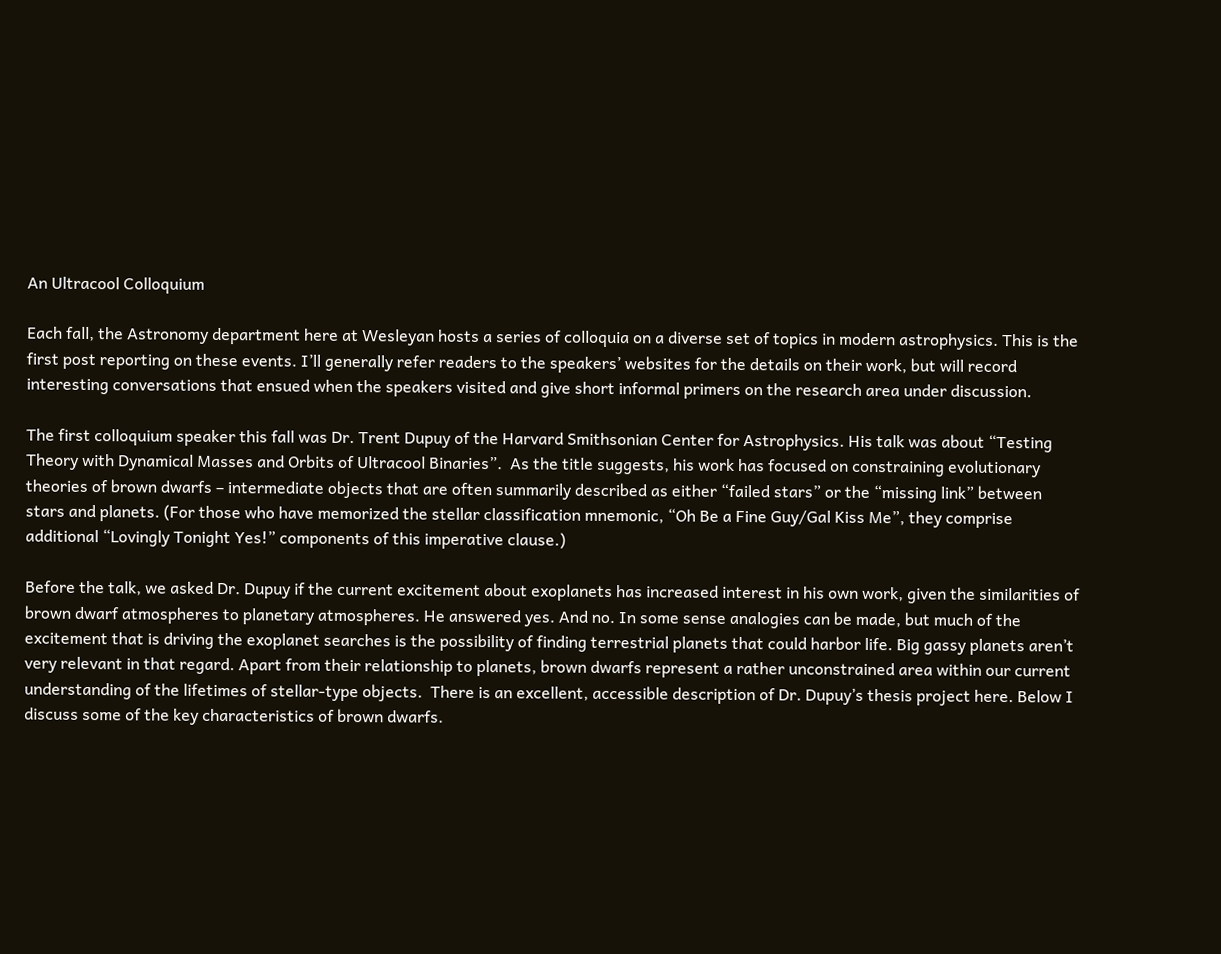An Ultracool Colloquium

Each fall, the Astronomy department here at Wesleyan hosts a series of colloquia on a diverse set of topics in modern astrophysics. This is the first post reporting on these events. I’ll generally refer readers to the speakers’ websites for the details on their work, but will record interesting conversations that ensued when the speakers visited and give short informal primers on the research area under discussion.

The first colloquium speaker this fall was Dr. Trent Dupuy of the Harvard Smithsonian Center for Astrophysics. His talk was about “Testing Theory with Dynamical Masses and Orbits of Ultracool Binaries”.  As the title suggests, his work has focused on constraining evolutionary theories of brown dwarfs – intermediate objects that are often summarily described as either “failed stars” or the “missing link” between stars and planets. (For those who have memorized the stellar classification mnemonic, “Oh Be a Fine Guy/Gal Kiss Me”, they comprise additional “Lovingly Tonight Yes!” components of this imperative clause.)

Before the talk, we asked Dr. Dupuy if the current excitement about exoplanets has increased interest in his own work, given the similarities of brown dwarf atmospheres to planetary atmospheres. He answered yes. And no. In some sense analogies can be made, but much of the excitement that is driving the exoplanet searches is the possibility of finding terrestrial planets that could harbor life. Big gassy planets aren’t very relevant in that regard. Apart from their relationship to planets, brown dwarfs represent a rather unconstrained area within our current understanding of the lifetimes of stellar-type objects.  There is an excellent, accessible description of Dr. Dupuy’s thesis project here. Below I discuss some of the key characteristics of brown dwarfs.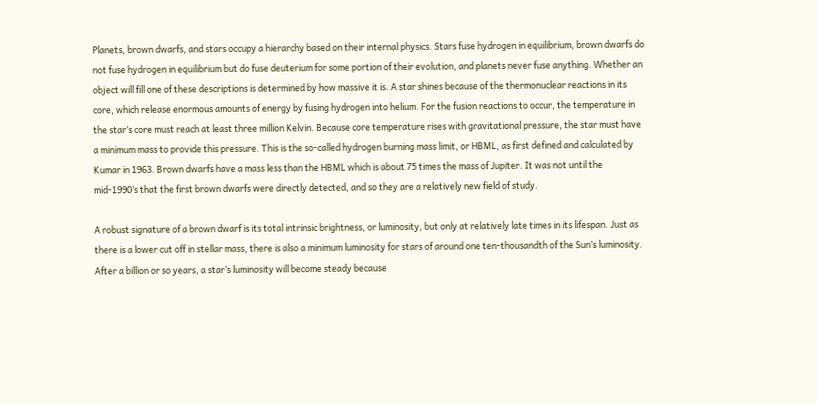Planets, brown dwarfs, and stars occupy a hierarchy based on their internal physics. Stars fuse hydrogen in equilibrium, brown dwarfs do not fuse hydrogen in equilibrium but do fuse deuterium for some portion of their evolution, and planets never fuse anything. Whether an object will fill one of these descriptions is determined by how massive it is. A star shines because of the thermonuclear reactions in its core, which release enormous amounts of energy by fusing hydrogen into helium. For the fusion reactions to occur, the temperature in the star’s core must reach at least three million Kelvin. Because core temperature rises with gravitational pressure, the star must have a minimum mass to provide this pressure. This is the so-called hydrogen burning mass limit, or HBML, as first defined and calculated by Kumar in 1963. Brown dwarfs have a mass less than the HBML which is about 75 times the mass of Jupiter. It was not until the mid-1990’s that the first brown dwarfs were directly detected, and so they are a relatively new field of study.

A robust signature of a brown dwarf is its total intrinsic brightness, or luminosity, but only at relatively late times in its lifespan. Just as there is a lower cut off in stellar mass, there is also a minimum luminosity for stars of around one ten-thousandth of the Sun’s luminosity. After a billion or so years, a star’s luminosity will become steady because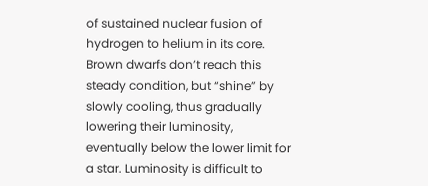of sustained nuclear fusion of hydrogen to helium in its core. Brown dwarfs don’t reach this steady condition, but “shine” by slowly cooling, thus gradually lowering their luminosity, eventually below the lower limit for a star. Luminosity is difficult to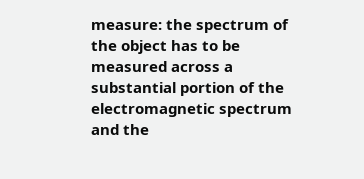measure: the spectrum of the object has to be measured across a substantial portion of the electromagnetic spectrum and the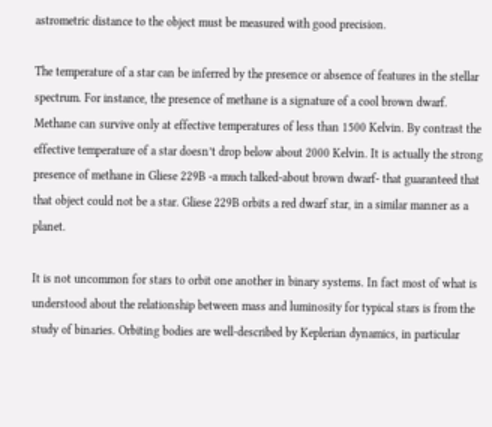astrometric distance to the object must be measured with good precision.

The temperature of a star can be inferred by the presence or absence of features in the stellar spectrum. For instance, the presence of methane is a signature of a cool brown dwarf. Methane can survive only at effective temperatures of less than 1500 Kelvin. By contrast the effective temperature of a star doesn’t drop below about 2000 Kelvin. It is actually the strong presence of methane in Gliese 229B -a much talked-about brown dwarf- that guaranteed that that object could not be a star. Gliese 229B orbits a red dwarf star, in a similar manner as a planet.

It is not uncommon for stars to orbit one another in binary systems. In fact most of what is understood about the relationship between mass and luminosity for typical stars is from the study of binaries. Orbiting bodies are well-described by Keplerian dynamics, in particular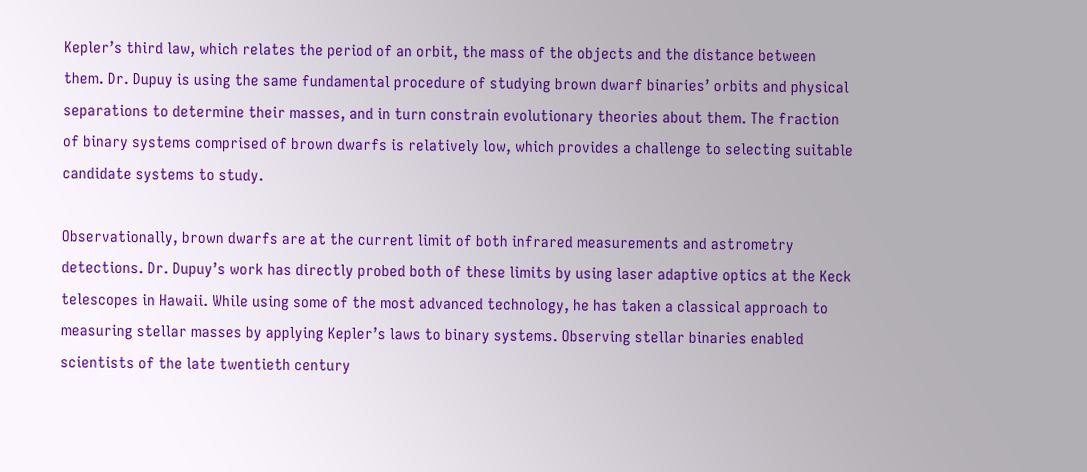Kepler’s third law, which relates the period of an orbit, the mass of the objects and the distance between them. Dr. Dupuy is using the same fundamental procedure of studying brown dwarf binaries’ orbits and physical separations to determine their masses, and in turn constrain evolutionary theories about them. The fraction of binary systems comprised of brown dwarfs is relatively low, which provides a challenge to selecting suitable candidate systems to study.

Observationally, brown dwarfs are at the current limit of both infrared measurements and astrometry detections. Dr. Dupuy’s work has directly probed both of these limits by using laser adaptive optics at the Keck telescopes in Hawaii. While using some of the most advanced technology, he has taken a classical approach to measuring stellar masses by applying Kepler’s laws to binary systems. Observing stellar binaries enabled scientists of the late twentieth century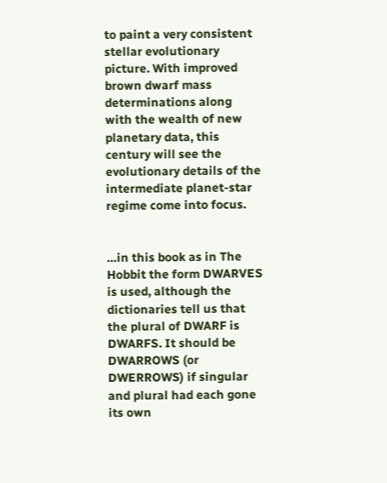to paint a very consistent stellar evolutionary picture. With improved brown dwarf mass determinations along with the wealth of new planetary data, this century will see the evolutionary details of the intermediate planet-star regime come into focus.


…in this book as in The Hobbit the form DWARVES is used, although the dictionaries tell us that the plural of DWARF is DWARFS. It should be DWARROWS (or DWERROWS) if singular and plural had each gone its own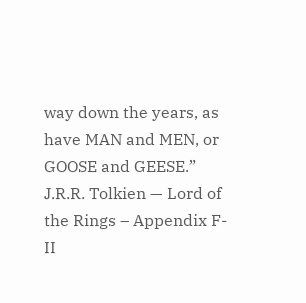way down the years, as have MAN and MEN, or GOOSE and GEESE.” J.R.R. Tolkien — Lord of the Rings – Appendix F-II